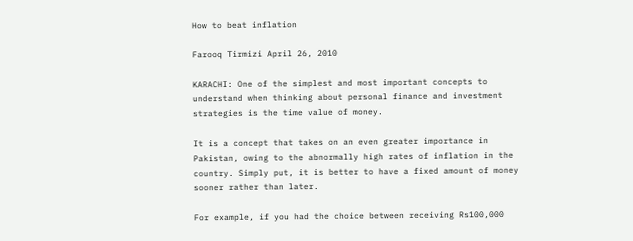How to beat inflation

Farooq Tirmizi April 26, 2010

KARACHI: One of the simplest and most important concepts to understand when thinking about personal finance and investment strategies is the time value of money.

It is a concept that takes on an even greater importance in Pakistan, owing to the abnormally high rates of inflation in the country. Simply put, it is better to have a fixed amount of money sooner rather than later.

For example, if you had the choice between receiving Rs100,000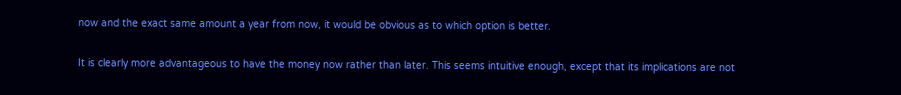now and the exact same amount a year from now, it would be obvious as to which option is better.

It is clearly more advantageous to have the money now rather than later. This seems intuitive enough, except that its implications are not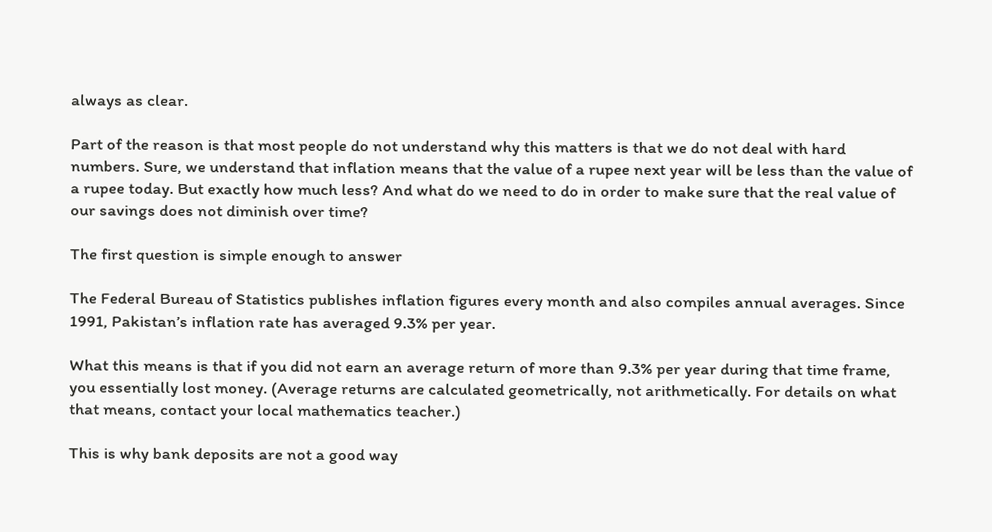always as clear.

Part of the reason is that most people do not understand why this matters is that we do not deal with hard numbers. Sure, we understand that inflation means that the value of a rupee next year will be less than the value of a rupee today. But exactly how much less? And what do we need to do in order to make sure that the real value of our savings does not diminish over time?

The first question is simple enough to answer

The Federal Bureau of Statistics publishes inflation figures every month and also compiles annual averages. Since 1991, Pakistan’s inflation rate has averaged 9.3% per year.

What this means is that if you did not earn an average return of more than 9.3% per year during that time frame, you essentially lost money. (Average returns are calculated geometrically, not arithmetically. For details on what that means, contact your local mathematics teacher.)

This is why bank deposits are not a good way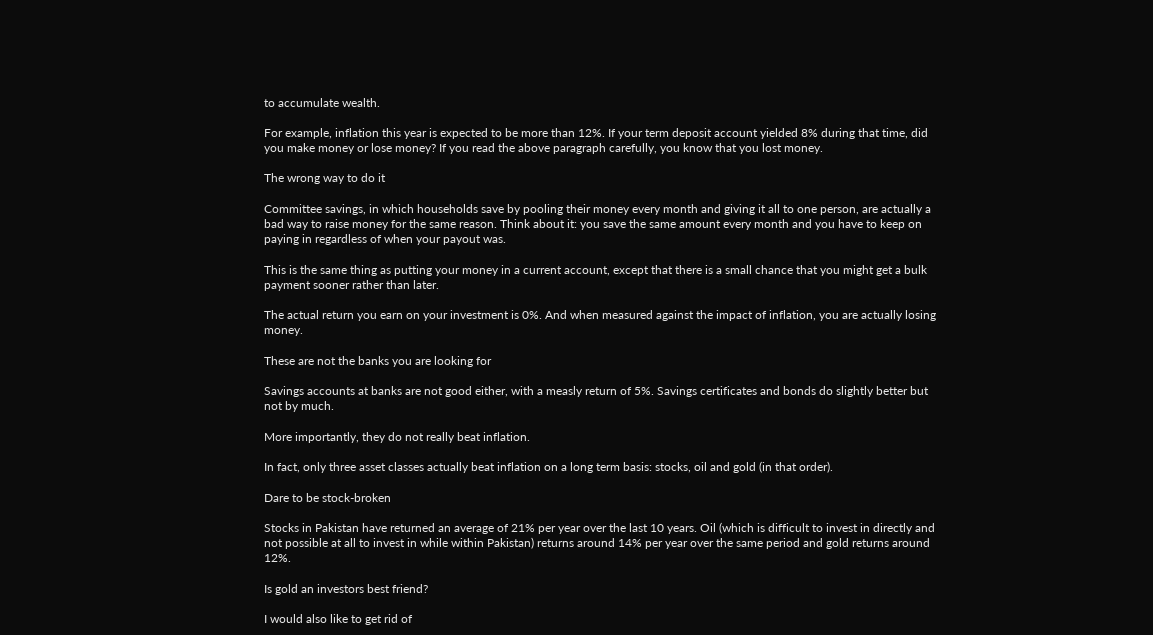to accumulate wealth.

For example, inflation this year is expected to be more than 12%. If your term deposit account yielded 8% during that time, did you make money or lose money? If you read the above paragraph carefully, you know that you lost money.

The wrong way to do it

Committee savings, in which households save by pooling their money every month and giving it all to one person, are actually a bad way to raise money for the same reason. Think about it: you save the same amount every month and you have to keep on paying in regardless of when your payout was.

This is the same thing as putting your money in a current account, except that there is a small chance that you might get a bulk payment sooner rather than later.

The actual return you earn on your investment is 0%. And when measured against the impact of inflation, you are actually losing money.

These are not the banks you are looking for

Savings accounts at banks are not good either, with a measly return of 5%. Savings certificates and bonds do slightly better but not by much.

More importantly, they do not really beat inflation.

In fact, only three asset classes actually beat inflation on a long term basis: stocks, oil and gold (in that order).

Dare to be stock-broken

Stocks in Pakistan have returned an average of 21% per year over the last 10 years. Oil (which is difficult to invest in directly and not possible at all to invest in while within Pakistan) returns around 14% per year over the same period and gold returns around 12%.

Is gold an investors best friend?

I would also like to get rid of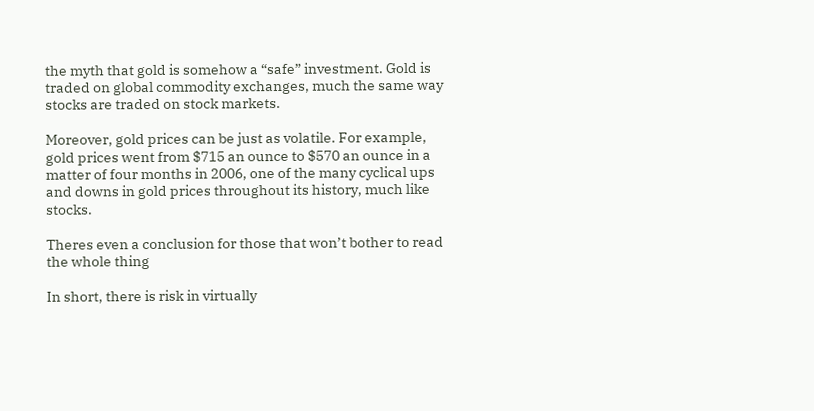the myth that gold is somehow a “safe” investment. Gold is traded on global commodity exchanges, much the same way stocks are traded on stock markets.

Moreover, gold prices can be just as volatile. For example, gold prices went from $715 an ounce to $570 an ounce in a matter of four months in 2006, one of the many cyclical ups and downs in gold prices throughout its history, much like stocks.

Theres even a conclusion for those that won’t bother to read the whole thing

In short, there is risk in virtually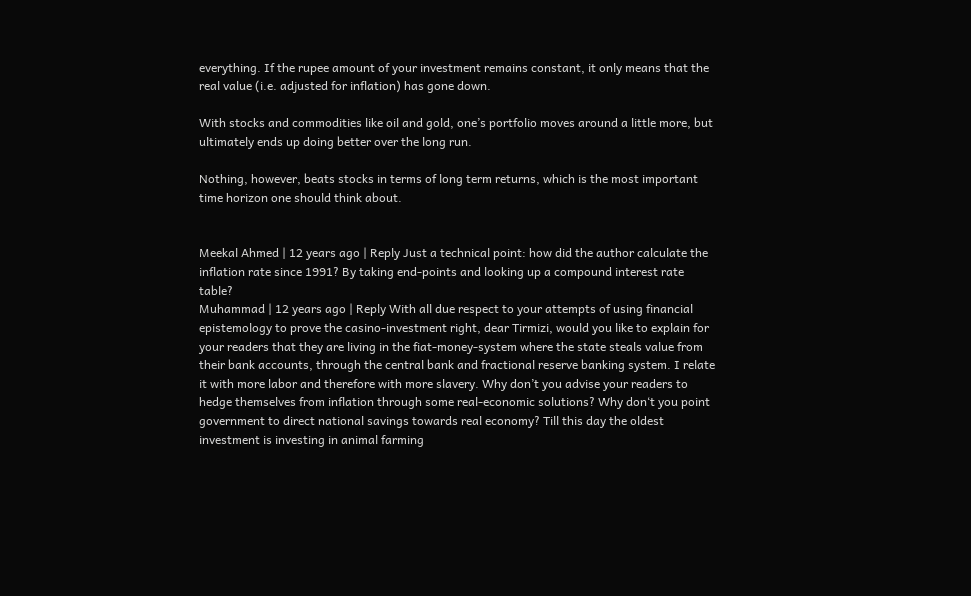everything. If the rupee amount of your investment remains constant, it only means that the real value (i.e. adjusted for inflation) has gone down.

With stocks and commodities like oil and gold, one’s portfolio moves around a little more, but ultimately ends up doing better over the long run.

Nothing, however, beats stocks in terms of long term returns, which is the most important time horizon one should think about.


Meekal Ahmed | 12 years ago | Reply Just a technical point: how did the author calculate the inflation rate since 1991? By taking end-points and looking up a compound interest rate table?
Muhammad | 12 years ago | Reply With all due respect to your attempts of using financial epistemology to prove the casino-investment right, dear Tirmizi, would you like to explain for your readers that they are living in the fiat-money-system where the state steals value from their bank accounts, through the central bank and fractional reserve banking system. I relate it with more labor and therefore with more slavery. Why don’t you advise your readers to hedge themselves from inflation through some real-economic solutions? Why don‘t you point government to direct national savings towards real economy? Till this day the oldest investment is investing in animal farming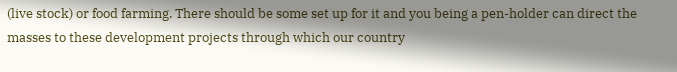(live stock) or food farming. There should be some set up for it and you being a pen-holder can direct the masses to these development projects through which our country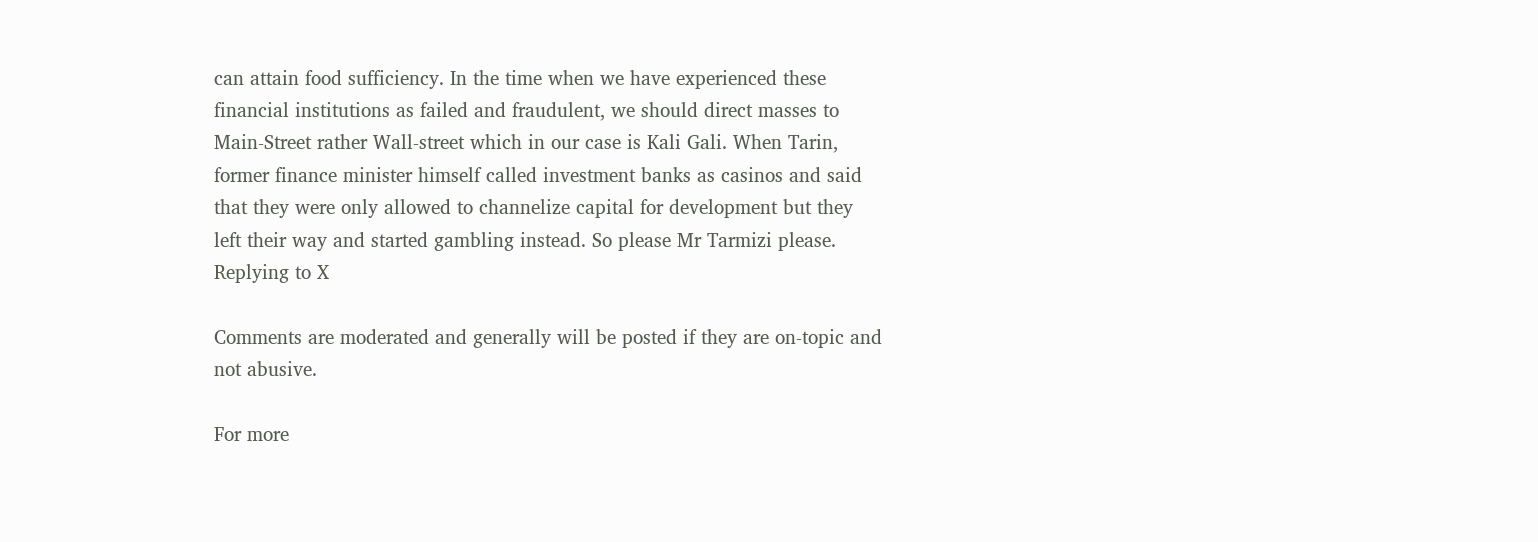can attain food sufficiency. In the time when we have experienced these financial institutions as failed and fraudulent, we should direct masses to Main-Street rather Wall-street which in our case is Kali Gali. When Tarin, former finance minister himself called investment banks as casinos and said that they were only allowed to channelize capital for development but they left their way and started gambling instead. So please Mr Tarmizi please.
Replying to X

Comments are moderated and generally will be posted if they are on-topic and not abusive.

For more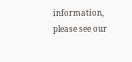information, please see our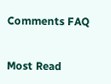Comments FAQ


Most Read